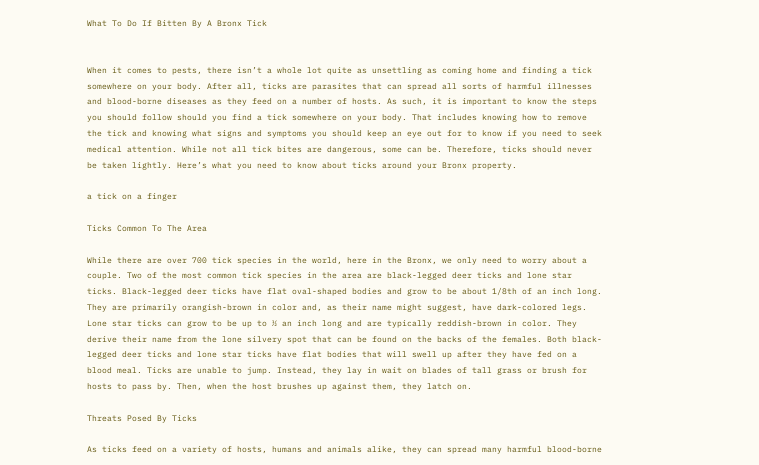What To Do If Bitten By A Bronx Tick


When it comes to pests, there isn’t a whole lot quite as unsettling as coming home and finding a tick somewhere on your body. After all, ticks are parasites that can spread all sorts of harmful illnesses and blood-borne diseases as they feed on a number of hosts. As such, it is important to know the steps you should follow should you find a tick somewhere on your body. That includes knowing how to remove the tick and knowing what signs and symptoms you should keep an eye out for to know if you need to seek medical attention. While not all tick bites are dangerous, some can be. Therefore, ticks should never be taken lightly. Here’s what you need to know about ticks around your Bronx property.

a tick on a finger

Ticks Common To The Area

While there are over 700 tick species in the world, here in the Bronx, we only need to worry about a couple. Two of the most common tick species in the area are black-legged deer ticks and lone star ticks. Black-legged deer ticks have flat oval-shaped bodies and grow to be about 1/8th of an inch long. They are primarily orangish-brown in color and, as their name might suggest, have dark-colored legs. Lone star ticks can grow to be up to ½ an inch long and are typically reddish-brown in color. They derive their name from the lone silvery spot that can be found on the backs of the females. Both black-legged deer ticks and lone star ticks have flat bodies that will swell up after they have fed on a blood meal. Ticks are unable to jump. Instead, they lay in wait on blades of tall grass or brush for hosts to pass by. Then, when the host brushes up against them, they latch on.

Threats Posed By Ticks

As ticks feed on a variety of hosts, humans and animals alike, they can spread many harmful blood-borne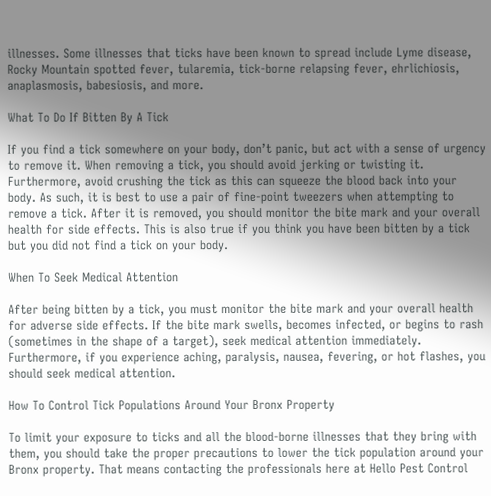illnesses. Some illnesses that ticks have been known to spread include Lyme disease, Rocky Mountain spotted fever, tularemia, tick-borne relapsing fever, ehrlichiosis, anaplasmosis, babesiosis, and more.

What To Do If Bitten By A Tick

If you find a tick somewhere on your body, don’t panic, but act with a sense of urgency to remove it. When removing a tick, you should avoid jerking or twisting it. Furthermore, avoid crushing the tick as this can squeeze the blood back into your body. As such, it is best to use a pair of fine-point tweezers when attempting to remove a tick. After it is removed, you should monitor the bite mark and your overall health for side effects. This is also true if you think you have been bitten by a tick but you did not find a tick on your body.

When To Seek Medical Attention

After being bitten by a tick, you must monitor the bite mark and your overall health for adverse side effects. If the bite mark swells, becomes infected, or begins to rash (sometimes in the shape of a target), seek medical attention immediately. Furthermore, if you experience aching, paralysis, nausea, fevering, or hot flashes, you should seek medical attention.

How To Control Tick Populations Around Your Bronx Property

To limit your exposure to ticks and all the blood-borne illnesses that they bring with them, you should take the proper precautions to lower the tick population around your Bronx property. That means contacting the professionals here at Hello Pest Control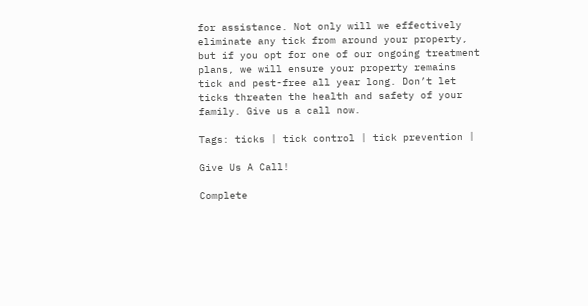for assistance. Not only will we effectively eliminate any tick from around your property, but if you opt for one of our ongoing treatment plans, we will ensure your property remains tick and pest-free all year long. Don’t let ticks threaten the health and safety of your family. Give us a call now.

Tags: ticks | tick control | tick prevention |

Give Us A Call!

Complete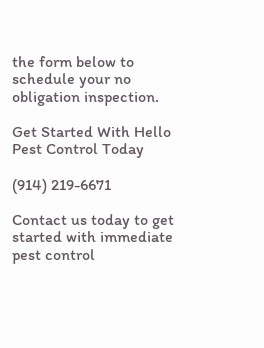the form below to schedule your no obligation inspection.

Get Started With Hello Pest Control Today

(914) 219-6671

Contact us today to get started with immediate pest control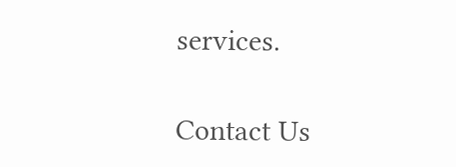services.

Contact Us